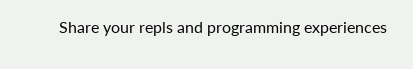Share your repls and programming experiences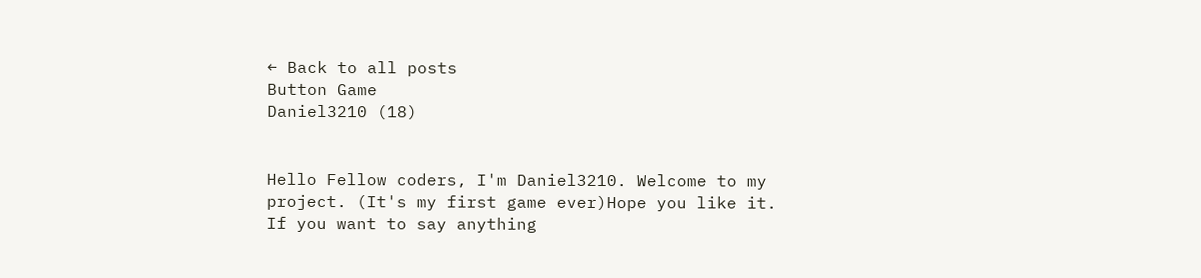← Back to all posts
Button Game
Daniel3210 (18)


Hello Fellow coders, I'm Daniel3210. Welcome to my project. (It's my first game ever)Hope you like it. If you want to say anything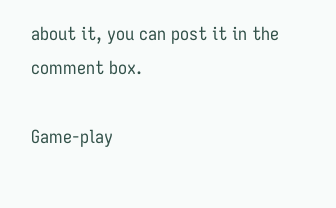about it, you can post it in the comment box.

Game-play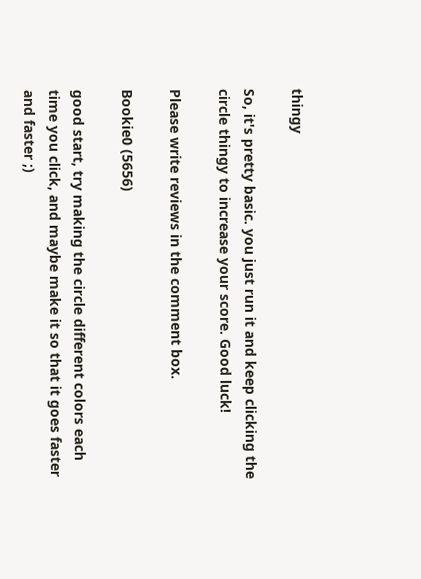thingy

So, it's pretty basic. you just run it and keep clicking the circle thingy to increase your score. Good luck!

Please write reviews in the comment box.

Bookie0 (5656)

good start, try making the circle different colors each time you click, and maybe make it so that it goes faster and faster ;)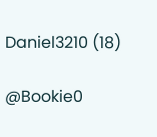Daniel3210 (18)

@Bookie0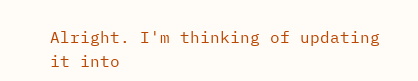Alright. I'm thinking of updating it into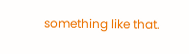something like that.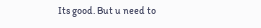Its good. But u need to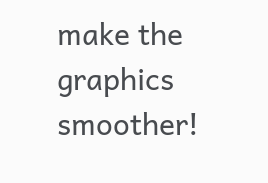make the graphics smoother!